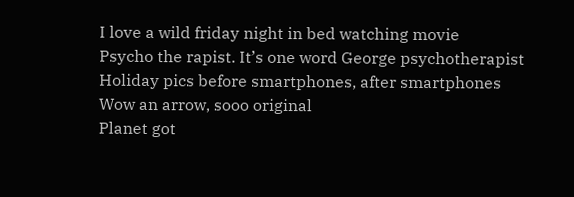I love a wild friday night in bed watching movie
Psycho the rapist. It’s one word George psychotherapist
Holiday pics before smartphones, after smartphones
Wow an arrow, sooo original
Planet got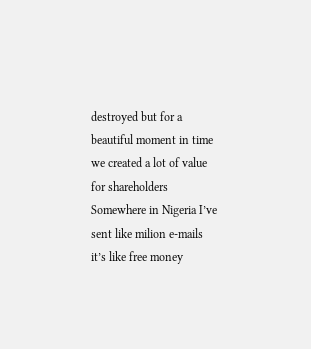destroyed but for a beautiful moment in time we created a lot of value for shareholders
Somewhere in Nigeria I’ve sent like milion e-mails it’s like free money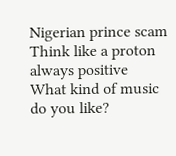Nigerian prince scam
Think like a proton always positive
What kind of music do you like?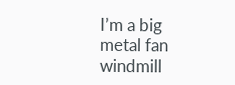I’m a big metal fan windmill